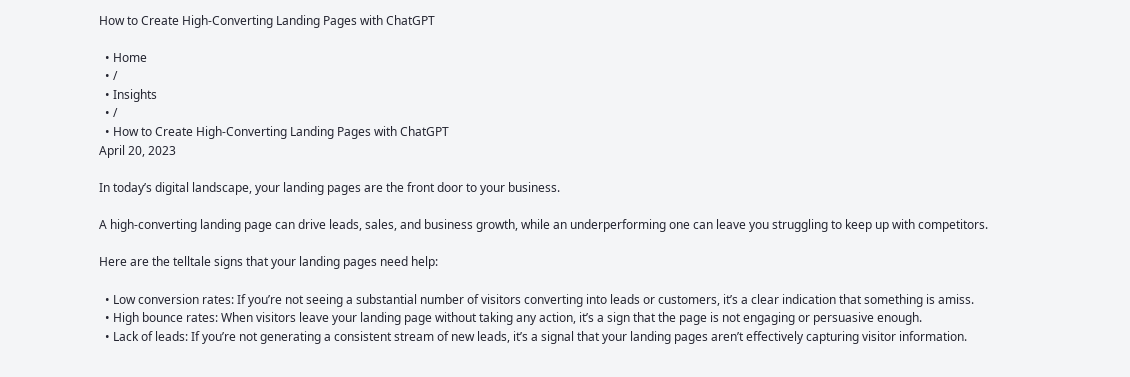How to Create High-Converting Landing Pages with ChatGPT

  • Home
  • /
  • Insights
  • /
  • How to Create High-Converting Landing Pages with ChatGPT
April 20, 2023

In today’s digital landscape, your landing pages are the front door to your business.

A high-converting landing page can drive leads, sales, and business growth, while an underperforming one can leave you struggling to keep up with competitors.

Here are the telltale signs that your landing pages need help:

  • Low conversion rates: If you’re not seeing a substantial number of visitors converting into leads or customers, it’s a clear indication that something is amiss.
  • High bounce rates: When visitors leave your landing page without taking any action, it’s a sign that the page is not engaging or persuasive enough.
  • Lack of leads: If you’re not generating a consistent stream of new leads, it’s a signal that your landing pages aren’t effectively capturing visitor information.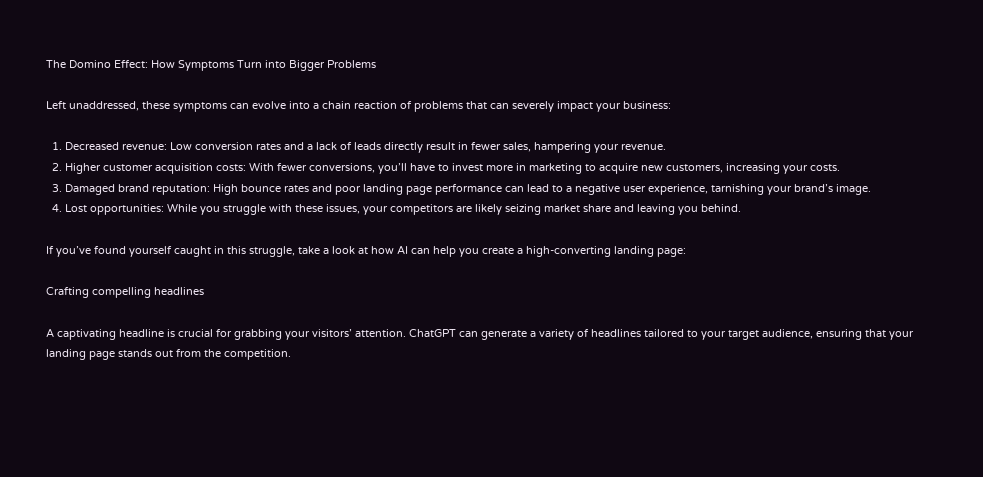The Domino Effect: How Symptoms Turn into Bigger Problems

Left unaddressed, these symptoms can evolve into a chain reaction of problems that can severely impact your business:

  1. Decreased revenue: Low conversion rates and a lack of leads directly result in fewer sales, hampering your revenue.
  2. Higher customer acquisition costs: With fewer conversions, you’ll have to invest more in marketing to acquire new customers, increasing your costs.
  3. Damaged brand reputation: High bounce rates and poor landing page performance can lead to a negative user experience, tarnishing your brand’s image.
  4. Lost opportunities: While you struggle with these issues, your competitors are likely seizing market share and leaving you behind.

If you’ve found yourself caught in this struggle, take a look at how AI can help you create a high-converting landing page:

Crafting compelling headlines

A captivating headline is crucial for grabbing your visitors’ attention. ChatGPT can generate a variety of headlines tailored to your target audience, ensuring that your landing page stands out from the competition.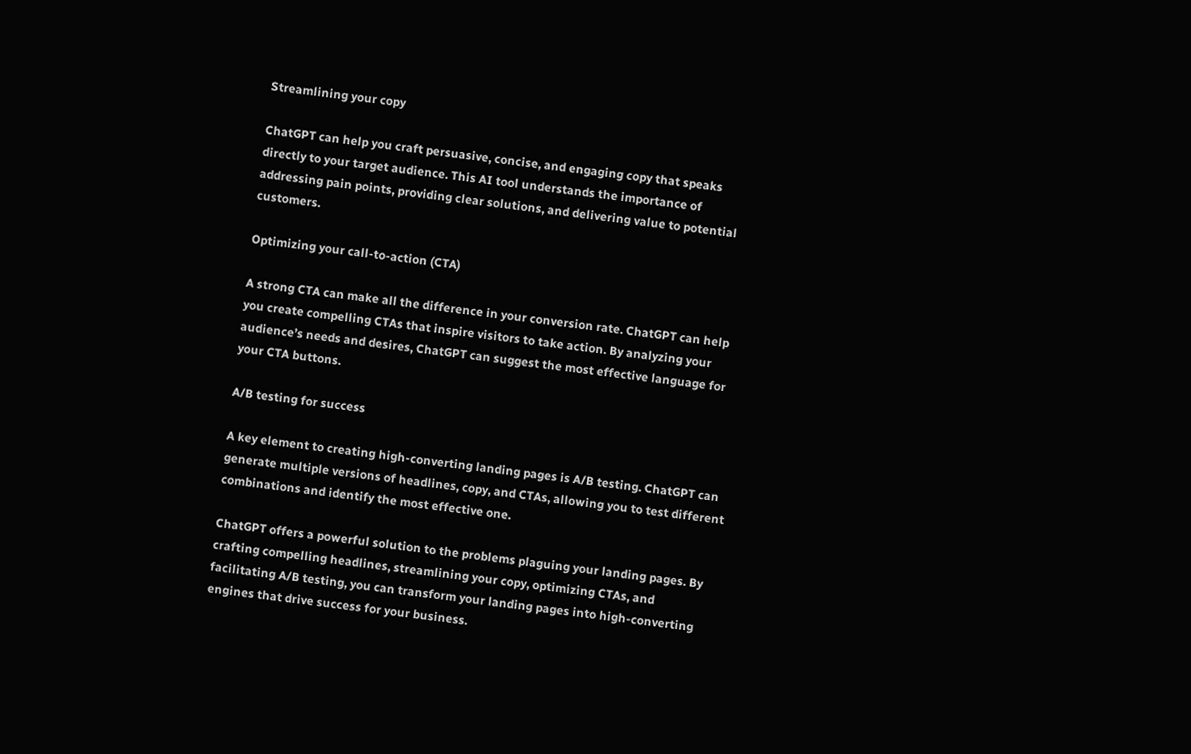Streamlining your copy

ChatGPT can help you craft persuasive, concise, and engaging copy that speaks directly to your target audience. This AI tool understands the importance of addressing pain points, providing clear solutions, and delivering value to potential customers.

Optimizing your call-to-action (CTA)

A strong CTA can make all the difference in your conversion rate. ChatGPT can help you create compelling CTAs that inspire visitors to take action. By analyzing your audience’s needs and desires, ChatGPT can suggest the most effective language for your CTA buttons.

A/B testing for success

A key element to creating high-converting landing pages is A/B testing. ChatGPT can generate multiple versions of headlines, copy, and CTAs, allowing you to test different combinations and identify the most effective one.

ChatGPT offers a powerful solution to the problems plaguing your landing pages. By crafting compelling headlines, streamlining your copy, optimizing CTAs, and facilitating A/B testing, you can transform your landing pages into high-converting engines that drive success for your business.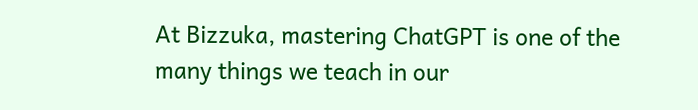At Bizzuka, mastering ChatGPT is one of the many things we teach in our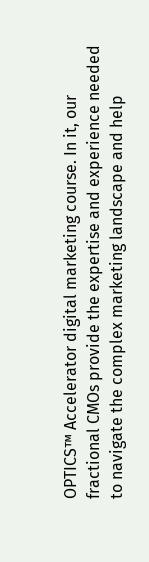OPTICS™ Accelerator digital marketing course. In it, our fractional CMOs provide the expertise and experience needed to navigate the complex marketing landscape and help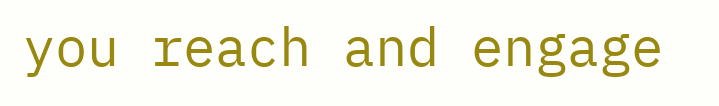you reach and engage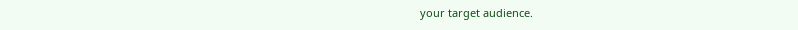your target audience.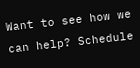Want to see how we can help? Schedule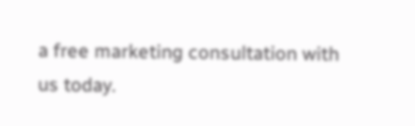a free marketing consultation with us today.